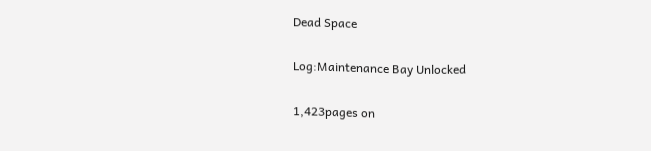Dead Space

Log:Maintenance Bay Unlocked

1,423pages on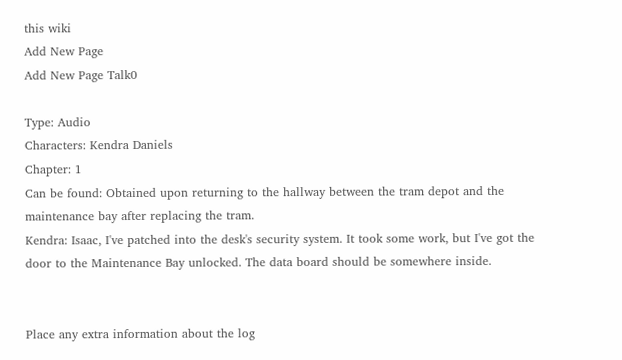this wiki
Add New Page
Add New Page Talk0

Type: Audio
Characters: Kendra Daniels
Chapter: 1
Can be found: Obtained upon returning to the hallway between the tram depot and the maintenance bay after replacing the tram.
Kendra: Isaac, I've patched into the desk's security system. It took some work, but I've got the door to the Maintenance Bay unlocked. The data board should be somewhere inside.


Place any extra information about the log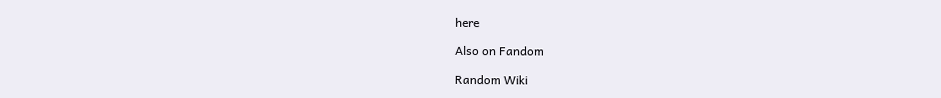here

Also on Fandom

Random Wiki